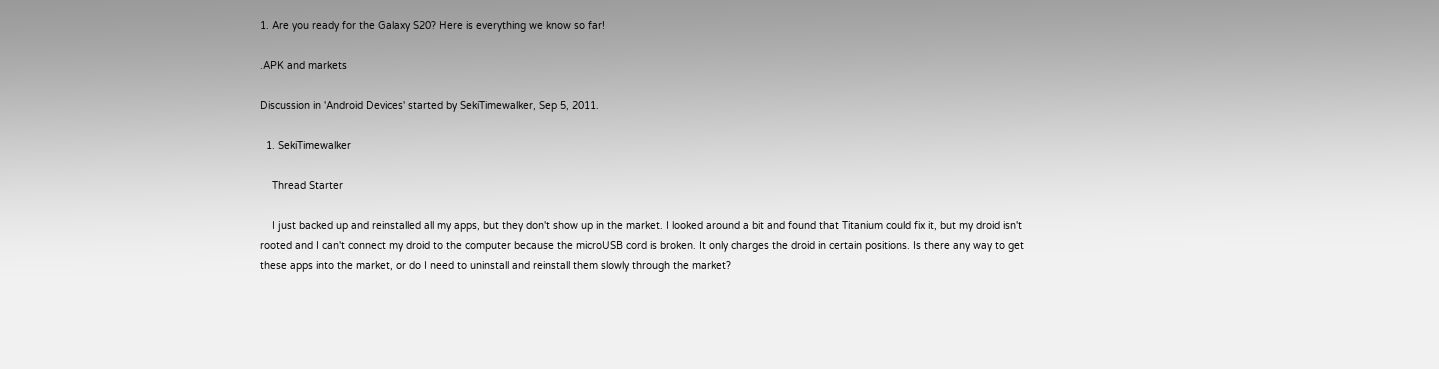1. Are you ready for the Galaxy S20? Here is everything we know so far!

.APK and markets

Discussion in 'Android Devices' started by SekiTimewalker, Sep 5, 2011.

  1. SekiTimewalker

    Thread Starter

    I just backed up and reinstalled all my apps, but they don't show up in the market. I looked around a bit and found that Titanium could fix it, but my droid isn't rooted and I can't connect my droid to the computer because the microUSB cord is broken. It only charges the droid in certain positions. Is there any way to get these apps into the market, or do I need to uninstall and reinstall them slowly through the market?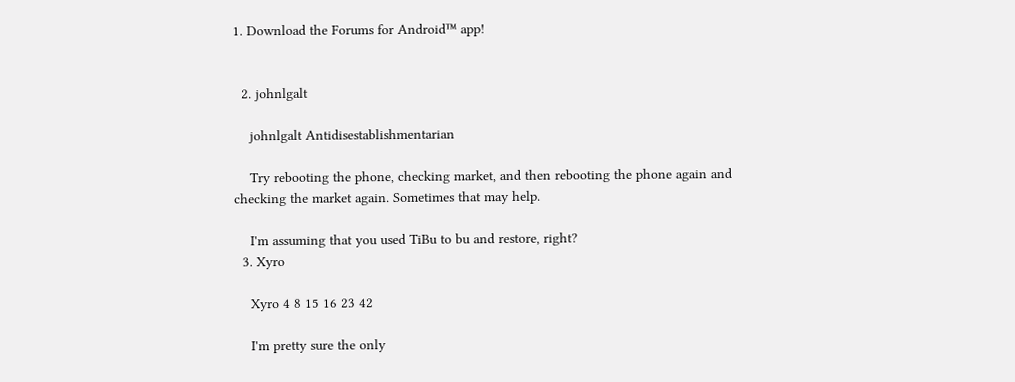1. Download the Forums for Android™ app!


  2. johnlgalt

    johnlgalt Antidisestablishmentarian

    Try rebooting the phone, checking market, and then rebooting the phone again and checking the market again. Sometimes that may help.

    I'm assuming that you used TiBu to bu and restore, right?
  3. Xyro

    Xyro 4 8 15 16 23 42

    I'm pretty sure the only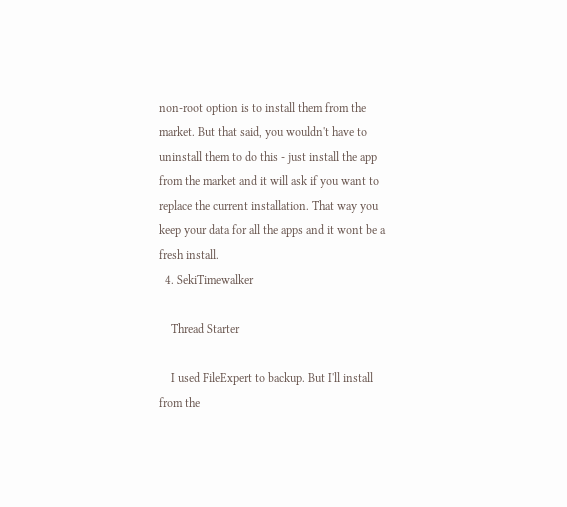non-root option is to install them from the market. But that said, you wouldn't have to uninstall them to do this - just install the app from the market and it will ask if you want to replace the current installation. That way you keep your data for all the apps and it wont be a fresh install.
  4. SekiTimewalker

    Thread Starter

    I used FileExpert to backup. But I'll install from the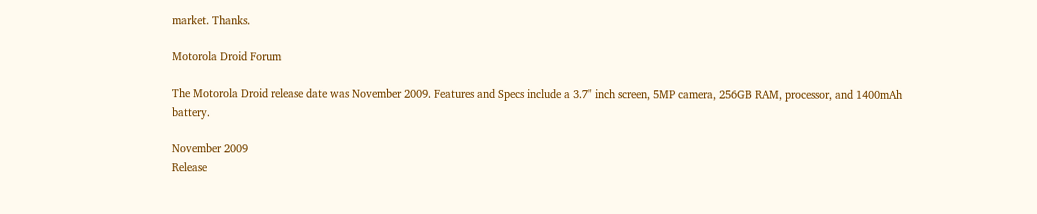market. Thanks.

Motorola Droid Forum

The Motorola Droid release date was November 2009. Features and Specs include a 3.7" inch screen, 5MP camera, 256GB RAM, processor, and 1400mAh battery.

November 2009
Release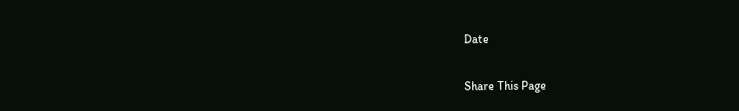Date

Share This Page